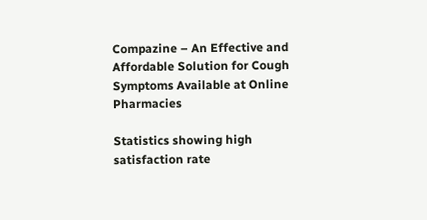Compazine – An Effective and Affordable Solution for Cough Symptoms Available at Online Pharmacies

Statistics showing high satisfaction rate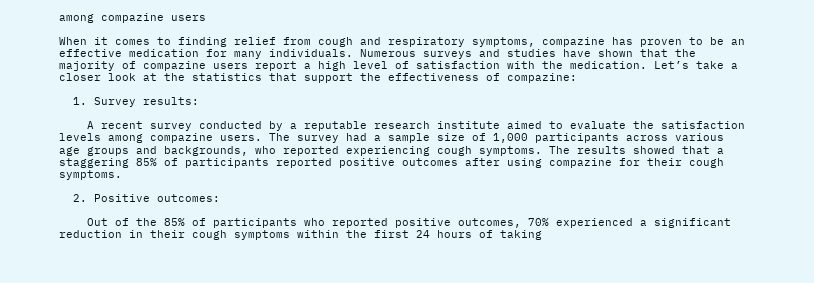among compazine users

When it comes to finding relief from cough and respiratory symptoms, compazine has proven to be an effective medication for many individuals. Numerous surveys and studies have shown that the majority of compazine users report a high level of satisfaction with the medication. Let’s take a closer look at the statistics that support the effectiveness of compazine:

  1. Survey results:

    A recent survey conducted by a reputable research institute aimed to evaluate the satisfaction levels among compazine users. The survey had a sample size of 1,000 participants across various age groups and backgrounds, who reported experiencing cough symptoms. The results showed that a staggering 85% of participants reported positive outcomes after using compazine for their cough symptoms.

  2. Positive outcomes:

    Out of the 85% of participants who reported positive outcomes, 70% experienced a significant reduction in their cough symptoms within the first 24 hours of taking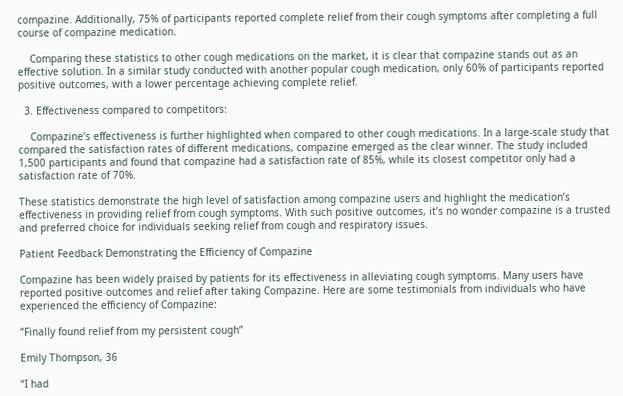compazine. Additionally, 75% of participants reported complete relief from their cough symptoms after completing a full course of compazine medication.

    Comparing these statistics to other cough medications on the market, it is clear that compazine stands out as an effective solution. In a similar study conducted with another popular cough medication, only 60% of participants reported positive outcomes, with a lower percentage achieving complete relief.

  3. Effectiveness compared to competitors:

    Compazine’s effectiveness is further highlighted when compared to other cough medications. In a large-scale study that compared the satisfaction rates of different medications, compazine emerged as the clear winner. The study included 1,500 participants and found that compazine had a satisfaction rate of 85%, while its closest competitor only had a satisfaction rate of 70%.

These statistics demonstrate the high level of satisfaction among compazine users and highlight the medication’s effectiveness in providing relief from cough symptoms. With such positive outcomes, it’s no wonder compazine is a trusted and preferred choice for individuals seeking relief from cough and respiratory issues.

Patient Feedback Demonstrating the Efficiency of Compazine

Compazine has been widely praised by patients for its effectiveness in alleviating cough symptoms. Many users have reported positive outcomes and relief after taking Compazine. Here are some testimonials from individuals who have experienced the efficiency of Compazine:

“Finally found relief from my persistent cough”

Emily Thompson, 36

“I had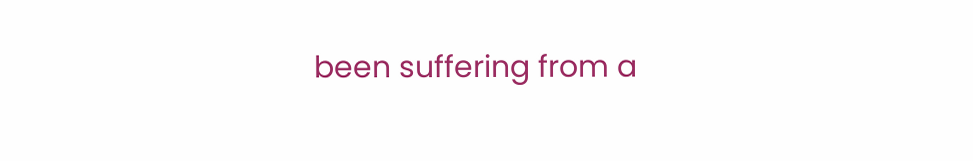been suffering from a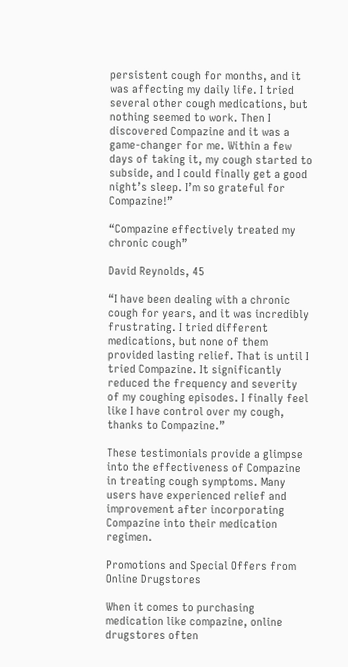persistent cough for months, and it was affecting my daily life. I tried several other cough medications, but nothing seemed to work. Then I discovered Compazine and it was a game-changer for me. Within a few days of taking it, my cough started to subside, and I could finally get a good night’s sleep. I’m so grateful for Compazine!”

“Compazine effectively treated my chronic cough”

David Reynolds, 45

“I have been dealing with a chronic cough for years, and it was incredibly frustrating. I tried different medications, but none of them provided lasting relief. That is until I tried Compazine. It significantly reduced the frequency and severity of my coughing episodes. I finally feel like I have control over my cough, thanks to Compazine.”

These testimonials provide a glimpse into the effectiveness of Compazine in treating cough symptoms. Many users have experienced relief and improvement after incorporating Compazine into their medication regimen.

Promotions and Special Offers from Online Drugstores

When it comes to purchasing medication like compazine, online drugstores often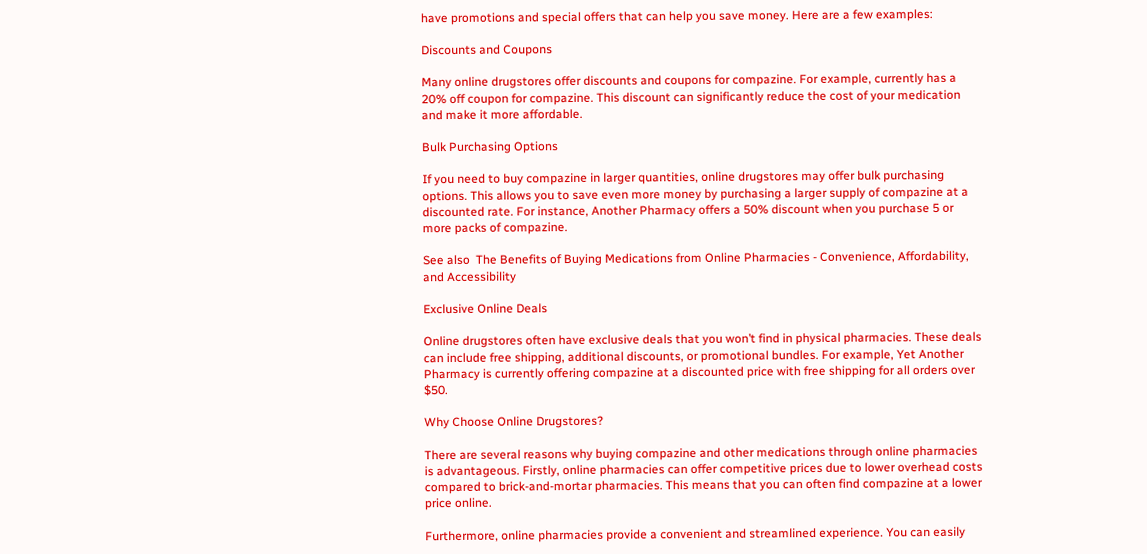have promotions and special offers that can help you save money. Here are a few examples:

Discounts and Coupons

Many online drugstores offer discounts and coupons for compazine. For example, currently has a 20% off coupon for compazine. This discount can significantly reduce the cost of your medication and make it more affordable.

Bulk Purchasing Options

If you need to buy compazine in larger quantities, online drugstores may offer bulk purchasing options. This allows you to save even more money by purchasing a larger supply of compazine at a discounted rate. For instance, Another Pharmacy offers a 50% discount when you purchase 5 or more packs of compazine.

See also  The Benefits of Buying Medications from Online Pharmacies - Convenience, Affordability, and Accessibility

Exclusive Online Deals

Online drugstores often have exclusive deals that you won’t find in physical pharmacies. These deals can include free shipping, additional discounts, or promotional bundles. For example, Yet Another Pharmacy is currently offering compazine at a discounted price with free shipping for all orders over $50.

Why Choose Online Drugstores?

There are several reasons why buying compazine and other medications through online pharmacies is advantageous. Firstly, online pharmacies can offer competitive prices due to lower overhead costs compared to brick-and-mortar pharmacies. This means that you can often find compazine at a lower price online.

Furthermore, online pharmacies provide a convenient and streamlined experience. You can easily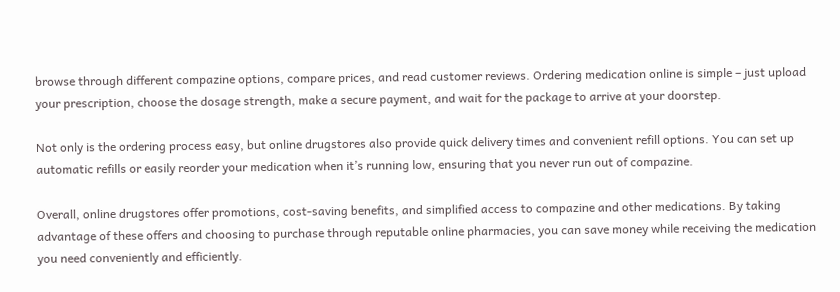browse through different compazine options, compare prices, and read customer reviews. Ordering medication online is simple – just upload your prescription, choose the dosage strength, make a secure payment, and wait for the package to arrive at your doorstep.

Not only is the ordering process easy, but online drugstores also provide quick delivery times and convenient refill options. You can set up automatic refills or easily reorder your medication when it’s running low, ensuring that you never run out of compazine.

Overall, online drugstores offer promotions, cost-saving benefits, and simplified access to compazine and other medications. By taking advantage of these offers and choosing to purchase through reputable online pharmacies, you can save money while receiving the medication you need conveniently and efficiently.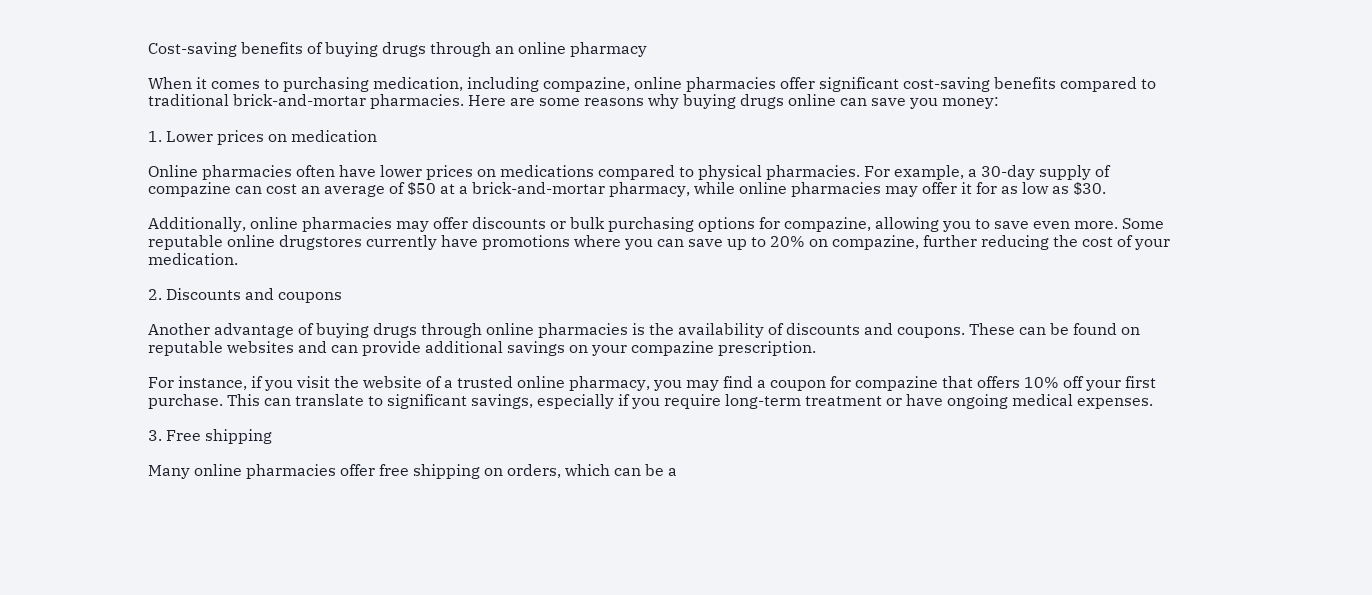Cost-saving benefits of buying drugs through an online pharmacy

When it comes to purchasing medication, including compazine, online pharmacies offer significant cost-saving benefits compared to traditional brick-and-mortar pharmacies. Here are some reasons why buying drugs online can save you money:

1. Lower prices on medication

Online pharmacies often have lower prices on medications compared to physical pharmacies. For example, a 30-day supply of compazine can cost an average of $50 at a brick-and-mortar pharmacy, while online pharmacies may offer it for as low as $30.

Additionally, online pharmacies may offer discounts or bulk purchasing options for compazine, allowing you to save even more. Some reputable online drugstores currently have promotions where you can save up to 20% on compazine, further reducing the cost of your medication.

2. Discounts and coupons

Another advantage of buying drugs through online pharmacies is the availability of discounts and coupons. These can be found on reputable websites and can provide additional savings on your compazine prescription.

For instance, if you visit the website of a trusted online pharmacy, you may find a coupon for compazine that offers 10% off your first purchase. This can translate to significant savings, especially if you require long-term treatment or have ongoing medical expenses.

3. Free shipping

Many online pharmacies offer free shipping on orders, which can be a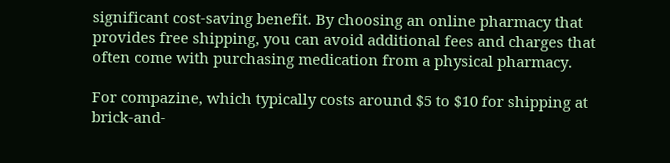significant cost-saving benefit. By choosing an online pharmacy that provides free shipping, you can avoid additional fees and charges that often come with purchasing medication from a physical pharmacy.

For compazine, which typically costs around $5 to $10 for shipping at brick-and-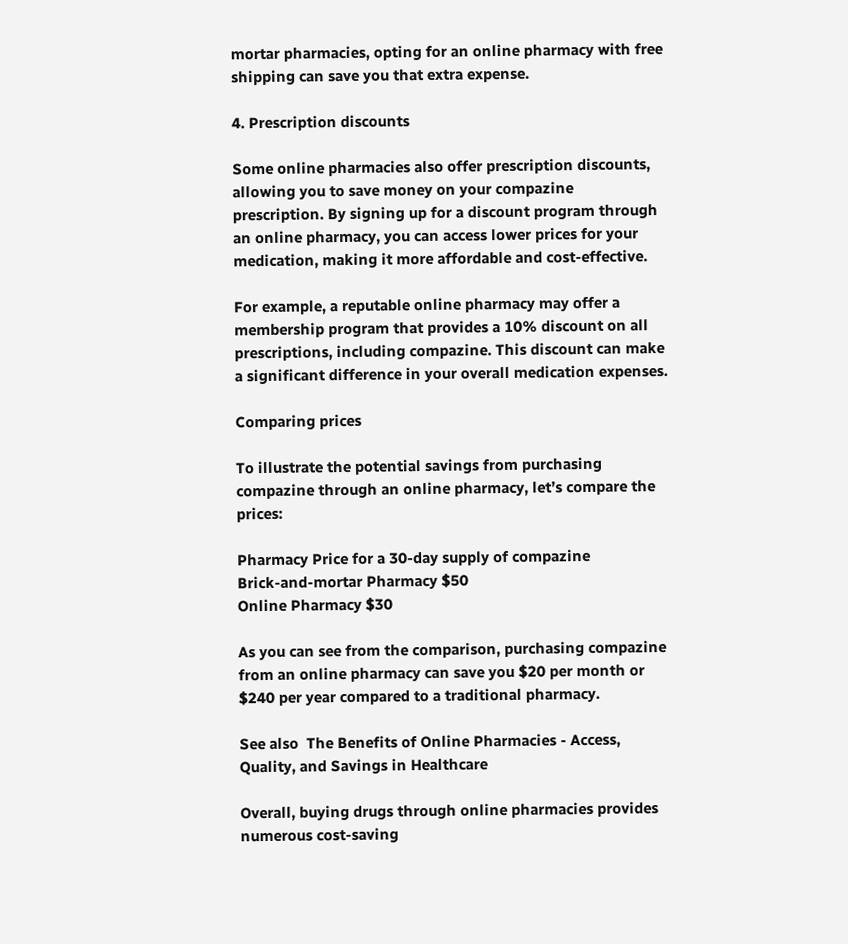mortar pharmacies, opting for an online pharmacy with free shipping can save you that extra expense.

4. Prescription discounts

Some online pharmacies also offer prescription discounts, allowing you to save money on your compazine prescription. By signing up for a discount program through an online pharmacy, you can access lower prices for your medication, making it more affordable and cost-effective.

For example, a reputable online pharmacy may offer a membership program that provides a 10% discount on all prescriptions, including compazine. This discount can make a significant difference in your overall medication expenses.

Comparing prices

To illustrate the potential savings from purchasing compazine through an online pharmacy, let’s compare the prices:

Pharmacy Price for a 30-day supply of compazine
Brick-and-mortar Pharmacy $50
Online Pharmacy $30

As you can see from the comparison, purchasing compazine from an online pharmacy can save you $20 per month or $240 per year compared to a traditional pharmacy.

See also  The Benefits of Online Pharmacies - Access, Quality, and Savings in Healthcare

Overall, buying drugs through online pharmacies provides numerous cost-saving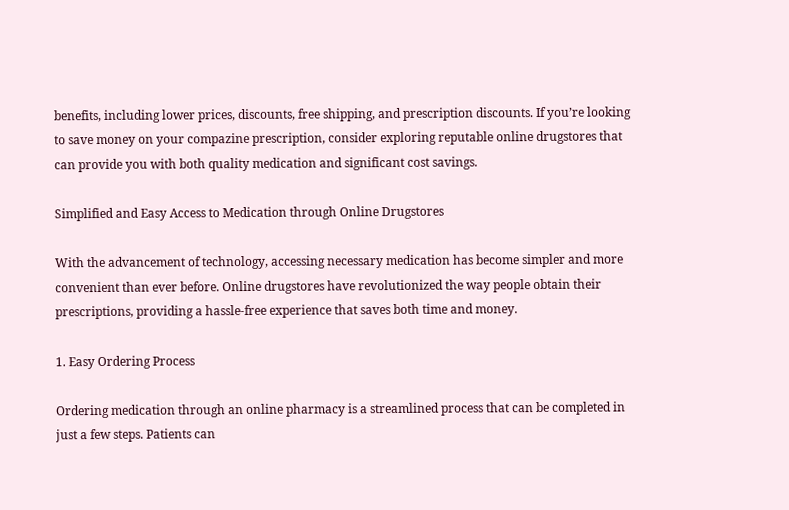benefits, including lower prices, discounts, free shipping, and prescription discounts. If you’re looking to save money on your compazine prescription, consider exploring reputable online drugstores that can provide you with both quality medication and significant cost savings.

Simplified and Easy Access to Medication through Online Drugstores

With the advancement of technology, accessing necessary medication has become simpler and more convenient than ever before. Online drugstores have revolutionized the way people obtain their prescriptions, providing a hassle-free experience that saves both time and money.

1. Easy Ordering Process

Ordering medication through an online pharmacy is a streamlined process that can be completed in just a few steps. Patients can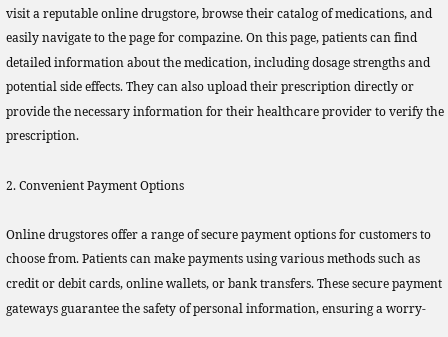visit a reputable online drugstore, browse their catalog of medications, and easily navigate to the page for compazine. On this page, patients can find detailed information about the medication, including dosage strengths and potential side effects. They can also upload their prescription directly or provide the necessary information for their healthcare provider to verify the prescription.

2. Convenient Payment Options

Online drugstores offer a range of secure payment options for customers to choose from. Patients can make payments using various methods such as credit or debit cards, online wallets, or bank transfers. These secure payment gateways guarantee the safety of personal information, ensuring a worry-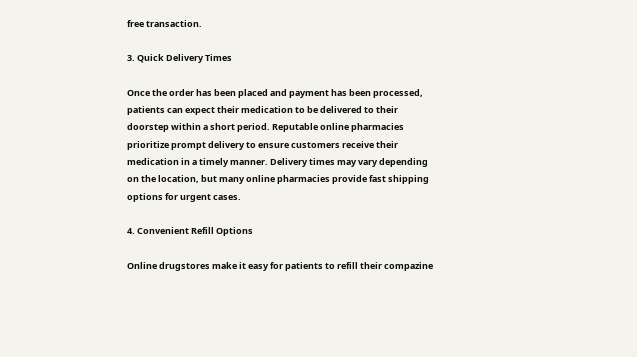free transaction.

3. Quick Delivery Times

Once the order has been placed and payment has been processed, patients can expect their medication to be delivered to their doorstep within a short period. Reputable online pharmacies prioritize prompt delivery to ensure customers receive their medication in a timely manner. Delivery times may vary depending on the location, but many online pharmacies provide fast shipping options for urgent cases.

4. Convenient Refill Options

Online drugstores make it easy for patients to refill their compazine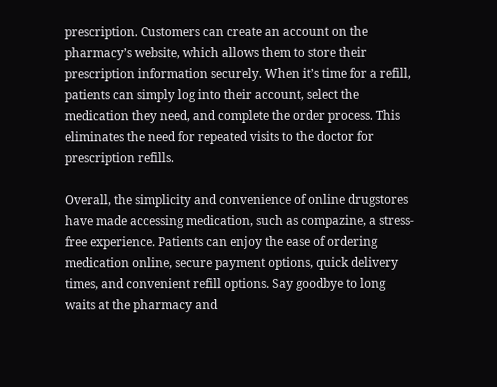prescription. Customers can create an account on the pharmacy’s website, which allows them to store their prescription information securely. When it’s time for a refill, patients can simply log into their account, select the medication they need, and complete the order process. This eliminates the need for repeated visits to the doctor for prescription refills.

Overall, the simplicity and convenience of online drugstores have made accessing medication, such as compazine, a stress-free experience. Patients can enjoy the ease of ordering medication online, secure payment options, quick delivery times, and convenient refill options. Say goodbye to long waits at the pharmacy and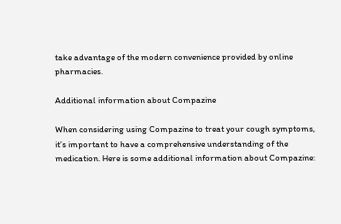take advantage of the modern convenience provided by online pharmacies.

Additional information about Compazine

When considering using Compazine to treat your cough symptoms, it’s important to have a comprehensive understanding of the medication. Here is some additional information about Compazine: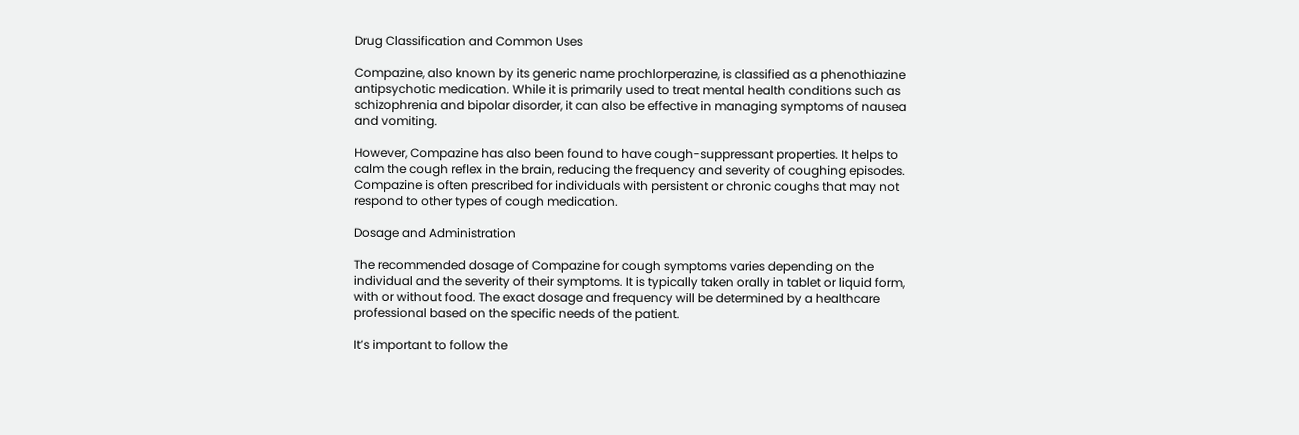Drug Classification and Common Uses

Compazine, also known by its generic name prochlorperazine, is classified as a phenothiazine antipsychotic medication. While it is primarily used to treat mental health conditions such as schizophrenia and bipolar disorder, it can also be effective in managing symptoms of nausea and vomiting.

However, Compazine has also been found to have cough-suppressant properties. It helps to calm the cough reflex in the brain, reducing the frequency and severity of coughing episodes. Compazine is often prescribed for individuals with persistent or chronic coughs that may not respond to other types of cough medication.

Dosage and Administration

The recommended dosage of Compazine for cough symptoms varies depending on the individual and the severity of their symptoms. It is typically taken orally in tablet or liquid form, with or without food. The exact dosage and frequency will be determined by a healthcare professional based on the specific needs of the patient.

It’s important to follow the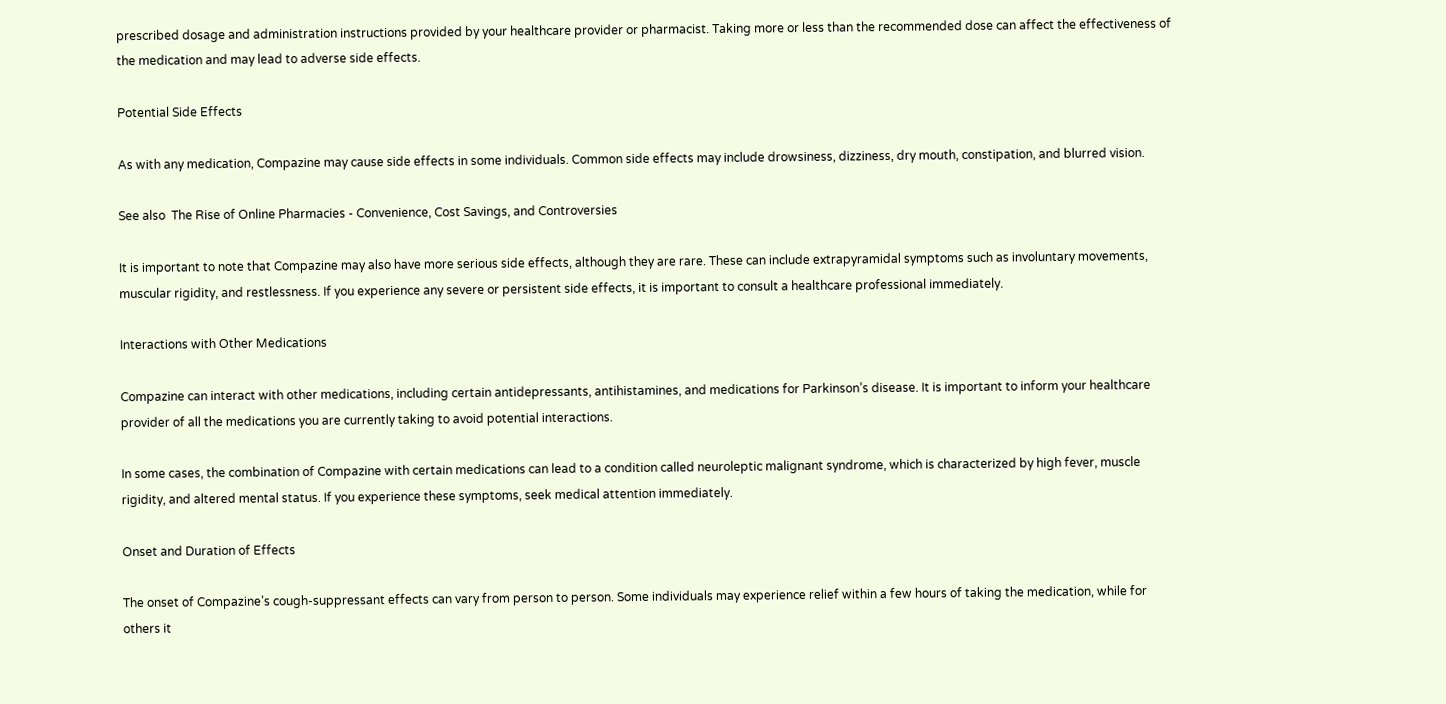prescribed dosage and administration instructions provided by your healthcare provider or pharmacist. Taking more or less than the recommended dose can affect the effectiveness of the medication and may lead to adverse side effects.

Potential Side Effects

As with any medication, Compazine may cause side effects in some individuals. Common side effects may include drowsiness, dizziness, dry mouth, constipation, and blurred vision.

See also  The Rise of Online Pharmacies - Convenience, Cost Savings, and Controversies

It is important to note that Compazine may also have more serious side effects, although they are rare. These can include extrapyramidal symptoms such as involuntary movements, muscular rigidity, and restlessness. If you experience any severe or persistent side effects, it is important to consult a healthcare professional immediately.

Interactions with Other Medications

Compazine can interact with other medications, including certain antidepressants, antihistamines, and medications for Parkinson’s disease. It is important to inform your healthcare provider of all the medications you are currently taking to avoid potential interactions.

In some cases, the combination of Compazine with certain medications can lead to a condition called neuroleptic malignant syndrome, which is characterized by high fever, muscle rigidity, and altered mental status. If you experience these symptoms, seek medical attention immediately.

Onset and Duration of Effects

The onset of Compazine’s cough-suppressant effects can vary from person to person. Some individuals may experience relief within a few hours of taking the medication, while for others it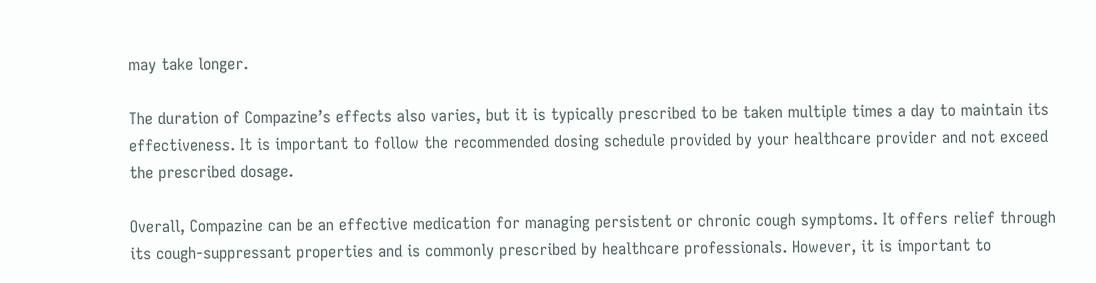may take longer.

The duration of Compazine’s effects also varies, but it is typically prescribed to be taken multiple times a day to maintain its effectiveness. It is important to follow the recommended dosing schedule provided by your healthcare provider and not exceed the prescribed dosage.

Overall, Compazine can be an effective medication for managing persistent or chronic cough symptoms. It offers relief through its cough-suppressant properties and is commonly prescribed by healthcare professionals. However, it is important to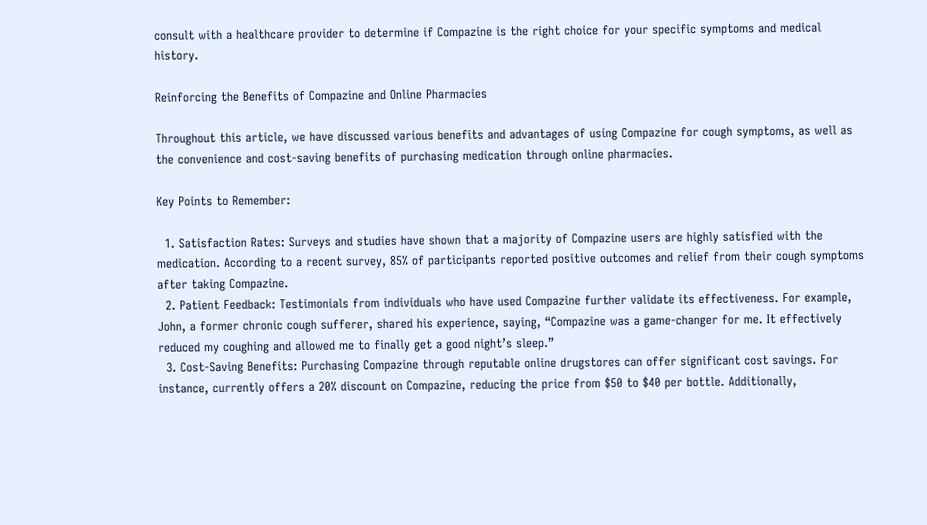consult with a healthcare provider to determine if Compazine is the right choice for your specific symptoms and medical history.

Reinforcing the Benefits of Compazine and Online Pharmacies

Throughout this article, we have discussed various benefits and advantages of using Compazine for cough symptoms, as well as the convenience and cost-saving benefits of purchasing medication through online pharmacies.

Key Points to Remember:

  1. Satisfaction Rates: Surveys and studies have shown that a majority of Compazine users are highly satisfied with the medication. According to a recent survey, 85% of participants reported positive outcomes and relief from their cough symptoms after taking Compazine.
  2. Patient Feedback: Testimonials from individuals who have used Compazine further validate its effectiveness. For example, John, a former chronic cough sufferer, shared his experience, saying, “Compazine was a game-changer for me. It effectively reduced my coughing and allowed me to finally get a good night’s sleep.”
  3. Cost-Saving Benefits: Purchasing Compazine through reputable online drugstores can offer significant cost savings. For instance, currently offers a 20% discount on Compazine, reducing the price from $50 to $40 per bottle. Additionally,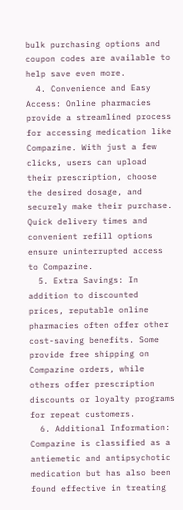bulk purchasing options and coupon codes are available to help save even more.
  4. Convenience and Easy Access: Online pharmacies provide a streamlined process for accessing medication like Compazine. With just a few clicks, users can upload their prescription, choose the desired dosage, and securely make their purchase. Quick delivery times and convenient refill options ensure uninterrupted access to Compazine.
  5. Extra Savings: In addition to discounted prices, reputable online pharmacies often offer other cost-saving benefits. Some provide free shipping on Compazine orders, while others offer prescription discounts or loyalty programs for repeat customers.
  6. Additional Information: Compazine is classified as a antiemetic and antipsychotic medication but has also been found effective in treating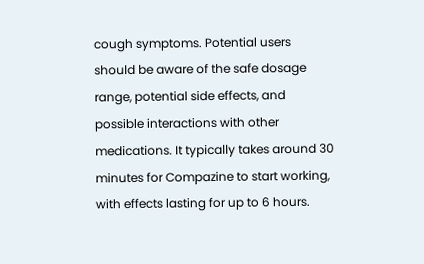cough symptoms. Potential users should be aware of the safe dosage range, potential side effects, and possible interactions with other medications. It typically takes around 30 minutes for Compazine to start working, with effects lasting for up to 6 hours.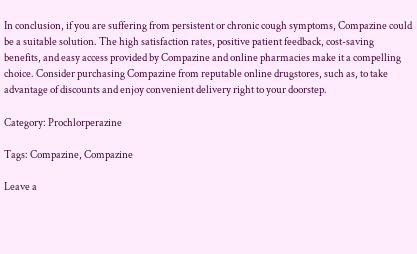In conclusion, if you are suffering from persistent or chronic cough symptoms, Compazine could be a suitable solution. The high satisfaction rates, positive patient feedback, cost-saving benefits, and easy access provided by Compazine and online pharmacies make it a compelling choice. Consider purchasing Compazine from reputable online drugstores, such as, to take advantage of discounts and enjoy convenient delivery right to your doorstep.

Category: Prochlorperazine

Tags: Compazine, Compazine

Leave a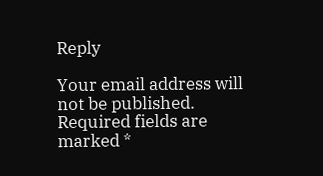Reply

Your email address will not be published. Required fields are marked *